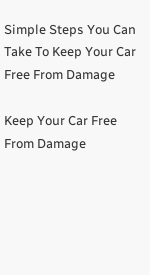Simple Steps You Can Take To Keep Your Car Free From Damage

Keep Your Car Free From Damage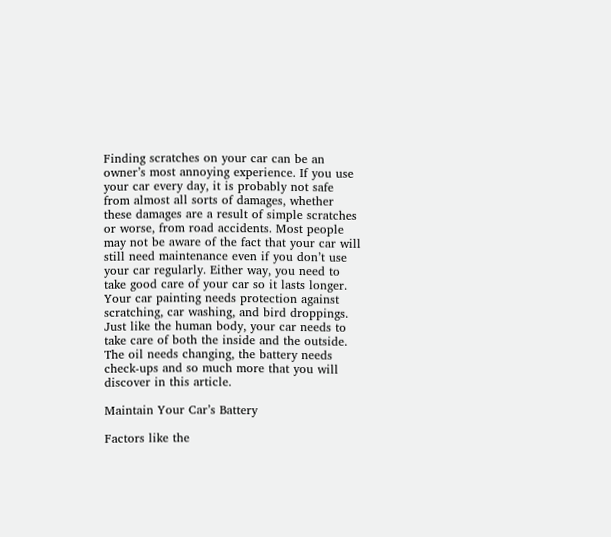Finding scratches on your car can be an owner’s most annoying experience. If you use your car every day, it is probably not safe from almost all sorts of damages, whether these damages are a result of simple scratches or worse, from road accidents. Most people may not be aware of the fact that your car will still need maintenance even if you don’t use your car regularly. Either way, you need to take good care of your car so it lasts longer. Your car painting needs protection against scratching, car washing, and bird droppings. Just like the human body, your car needs to take care of both the inside and the outside. The oil needs changing, the battery needs check-ups and so much more that you will discover in this article.

Maintain Your Car’s Battery

Factors like the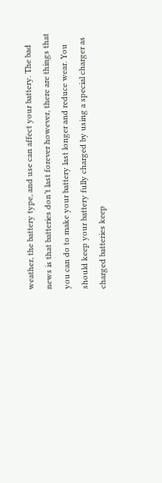weather, the battery type, and use can affect your battery. The bad news is that batteries don’t last forever however, there are things that you can do to make your battery last longer and reduce wear. You should keep your battery fully charged by using a special charger as charged batteries keep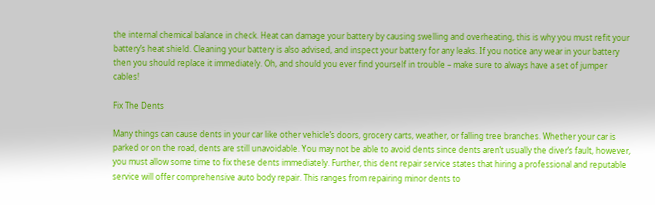the internal chemical balance in check. Heat can damage your battery by causing swelling and overheating, this is why you must refit your battery’s heat shield. Cleaning your battery is also advised, and inspect your battery for any leaks. If you notice any wear in your battery then you should replace it immediately. Oh, and should you ever find yourself in trouble – make sure to always have a set of jumper cables!

Fix The Dents

Many things can cause dents in your car like other vehicle’s doors, grocery carts, weather, or falling tree branches. Whether your car is parked or on the road, dents are still unavoidable. You may not be able to avoid dents since dents aren’t usually the diver’s fault, however, you must allow some time to fix these dents immediately. Further, this dent repair service states that hiring a professional and reputable service will offer comprehensive auto body repair. This ranges from repairing minor dents to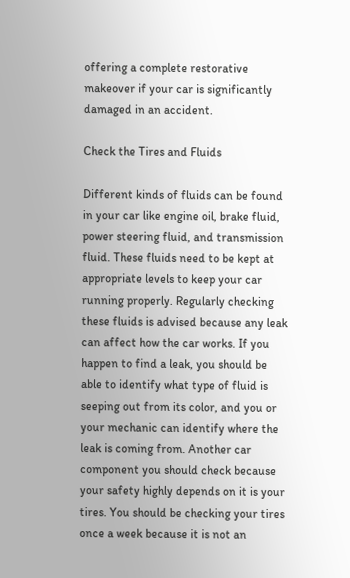offering a complete restorative makeover if your car is significantly damaged in an accident.

Check the Tires and Fluids

Different kinds of fluids can be found in your car like engine oil, brake fluid, power steering fluid, and transmission fluid. These fluids need to be kept at appropriate levels to keep your car running properly. Regularly checking these fluids is advised because any leak can affect how the car works. If you happen to find a leak, you should be able to identify what type of fluid is seeping out from its color, and you or your mechanic can identify where the leak is coming from. Another car component you should check because your safety highly depends on it is your tires. You should be checking your tires once a week because it is not an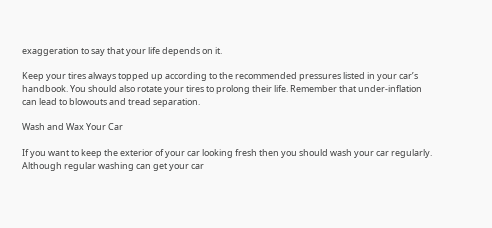exaggeration to say that your life depends on it.

Keep your tires always topped up according to the recommended pressures listed in your car’s handbook. You should also rotate your tires to prolong their life. Remember that under-inflation can lead to blowouts and tread separation.

Wash and Wax Your Car

If you want to keep the exterior of your car looking fresh then you should wash your car regularly. Although regular washing can get your car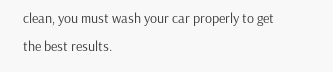clean, you must wash your car properly to get the best results.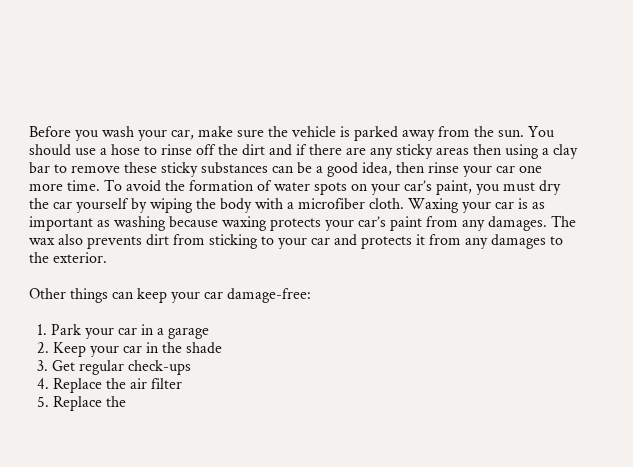Before you wash your car, make sure the vehicle is parked away from the sun. You should use a hose to rinse off the dirt and if there are any sticky areas then using a clay bar to remove these sticky substances can be a good idea, then rinse your car one more time. To avoid the formation of water spots on your car’s paint, you must dry the car yourself by wiping the body with a microfiber cloth. Waxing your car is as important as washing because waxing protects your car’s paint from any damages. The wax also prevents dirt from sticking to your car and protects it from any damages to the exterior.

Other things can keep your car damage-free:

  1. Park your car in a garage
  2. Keep your car in the shade
  3. Get regular check-ups
  4. Replace the air filter
  5. Replace the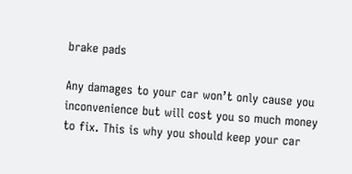brake pads

Any damages to your car won’t only cause you inconvenience but will cost you so much money to fix. This is why you should keep your car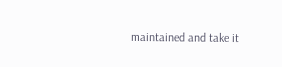maintained and take it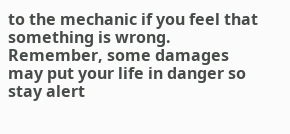to the mechanic if you feel that something is wrong. Remember, some damages may put your life in danger so stay alert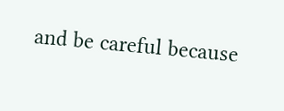and be careful because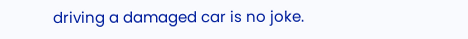driving a damaged car is no joke.